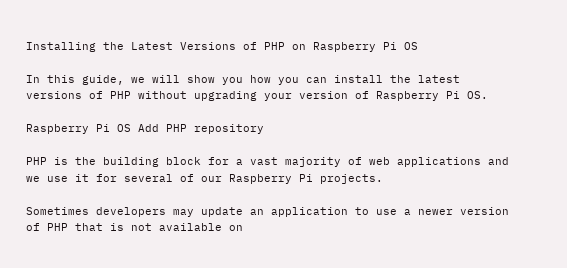Installing the Latest Versions of PHP on Raspberry Pi OS

In this guide, we will show you how you can install the latest versions of PHP without upgrading your version of Raspberry Pi OS.

Raspberry Pi OS Add PHP repository

PHP is the building block for a vast majority of web applications and we use it for several of our Raspberry Pi projects.

Sometimes developers may update an application to use a newer version of PHP that is not available on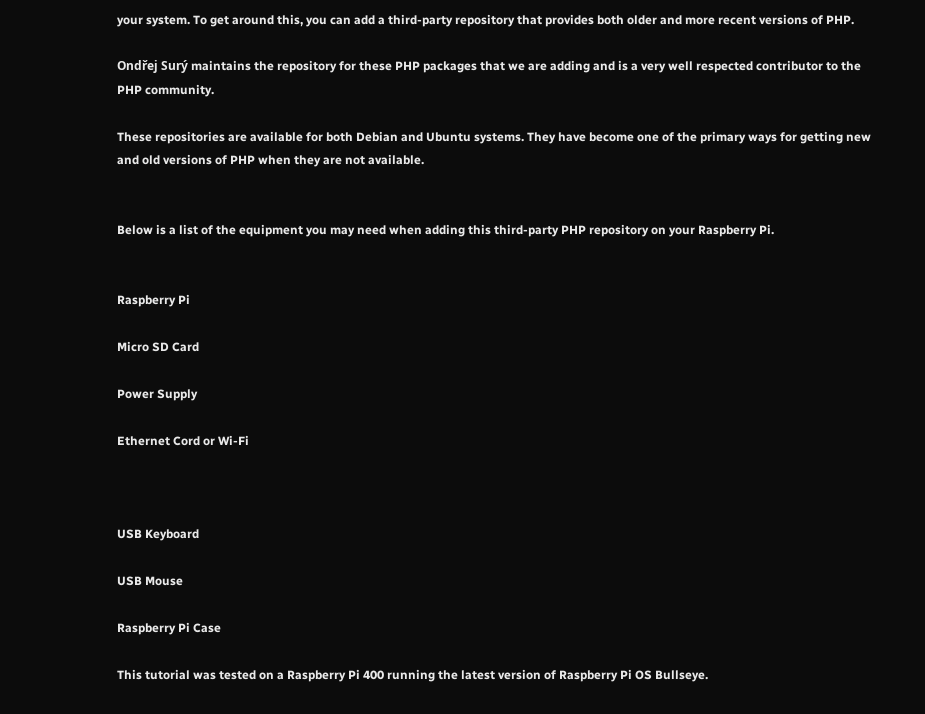your system. To get around this, you can add a third-party repository that provides both older and more recent versions of PHP.

Ondřej Surý maintains the repository for these PHP packages that we are adding and is a very well respected contributor to the PHP community.

These repositories are available for both Debian and Ubuntu systems. They have become one of the primary ways for getting new and old versions of PHP when they are not available.


Below is a list of the equipment you may need when adding this third-party PHP repository on your Raspberry Pi.


Raspberry Pi

Micro SD Card

Power Supply

Ethernet Cord or Wi-Fi



USB Keyboard

USB Mouse

Raspberry Pi Case

This tutorial was tested on a Raspberry Pi 400 running the latest version of Raspberry Pi OS Bullseye.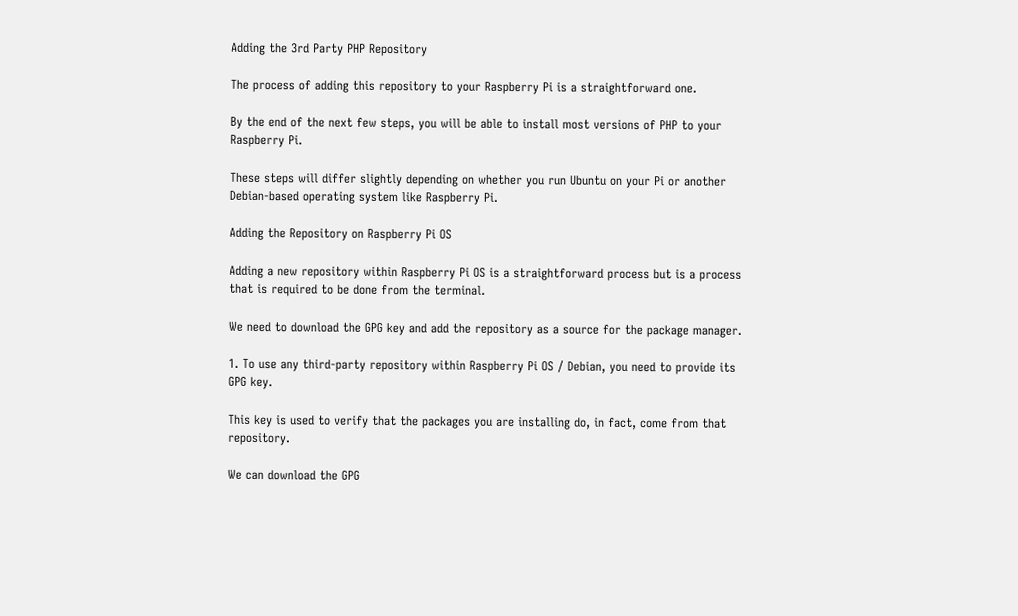Adding the 3rd Party PHP Repository

The process of adding this repository to your Raspberry Pi is a straightforward one.

By the end of the next few steps, you will be able to install most versions of PHP to your Raspberry Pi.

These steps will differ slightly depending on whether you run Ubuntu on your Pi or another Debian-based operating system like Raspberry Pi.

Adding the Repository on Raspberry Pi OS

Adding a new repository within Raspberry Pi OS is a straightforward process but is a process that is required to be done from the terminal.

We need to download the GPG key and add the repository as a source for the package manager.

1. To use any third-party repository within Raspberry Pi OS / Debian, you need to provide its GPG key.

This key is used to verify that the packages you are installing do, in fact, come from that repository.

We can download the GPG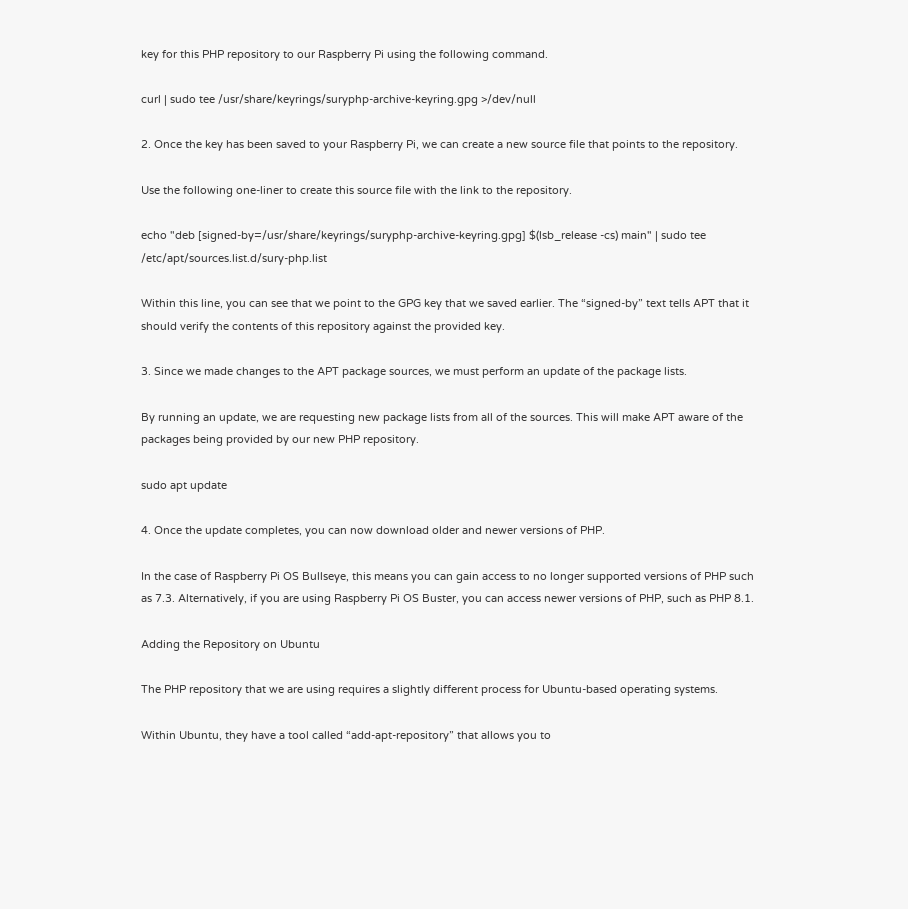key for this PHP repository to our Raspberry Pi using the following command.

curl | sudo tee /usr/share/keyrings/suryphp-archive-keyring.gpg >/dev/null

2. Once the key has been saved to your Raspberry Pi, we can create a new source file that points to the repository.

Use the following one-liner to create this source file with the link to the repository.

echo "deb [signed-by=/usr/share/keyrings/suryphp-archive-keyring.gpg] $(lsb_release -cs) main" | sudo tee /etc/apt/sources.list.d/sury-php.list

Within this line, you can see that we point to the GPG key that we saved earlier. The “signed-by” text tells APT that it should verify the contents of this repository against the provided key.

3. Since we made changes to the APT package sources, we must perform an update of the package lists.

By running an update, we are requesting new package lists from all of the sources. This will make APT aware of the packages being provided by our new PHP repository.

sudo apt update

4. Once the update completes, you can now download older and newer versions of PHP.

In the case of Raspberry Pi OS Bullseye, this means you can gain access to no longer supported versions of PHP such as 7.3. Alternatively, if you are using Raspberry Pi OS Buster, you can access newer versions of PHP, such as PHP 8.1.

Adding the Repository on Ubuntu

The PHP repository that we are using requires a slightly different process for Ubuntu-based operating systems.

Within Ubuntu, they have a tool called “add-apt-repository” that allows you to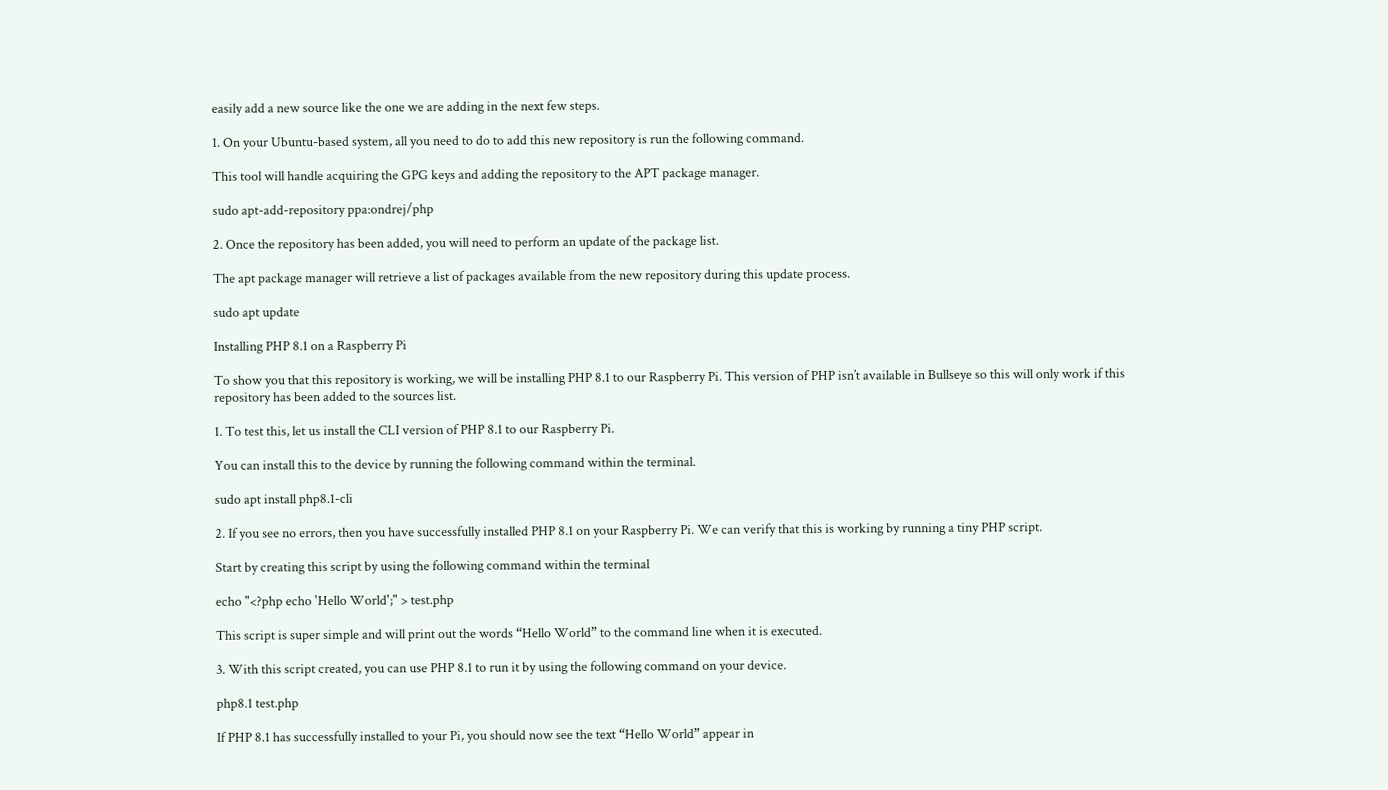easily add a new source like the one we are adding in the next few steps.

1. On your Ubuntu-based system, all you need to do to add this new repository is run the following command.

This tool will handle acquiring the GPG keys and adding the repository to the APT package manager.

sudo apt-add-repository ppa:ondrej/php

2. Once the repository has been added, you will need to perform an update of the package list.

The apt package manager will retrieve a list of packages available from the new repository during this update process.

sudo apt update

Installing PHP 8.1 on a Raspberry Pi

To show you that this repository is working, we will be installing PHP 8.1 to our Raspberry Pi. This version of PHP isn’t available in Bullseye so this will only work if this repository has been added to the sources list.

1. To test this, let us install the CLI version of PHP 8.1 to our Raspberry Pi.

You can install this to the device by running the following command within the terminal.

sudo apt install php8.1-cli

2. If you see no errors, then you have successfully installed PHP 8.1 on your Raspberry Pi. We can verify that this is working by running a tiny PHP script.

Start by creating this script by using the following command within the terminal

echo "<?php echo 'Hello World';" > test.php

This script is super simple and will print out the words “Hello World” to the command line when it is executed.

3. With this script created, you can use PHP 8.1 to run it by using the following command on your device.

php8.1 test.php

If PHP 8.1 has successfully installed to your Pi, you should now see the text “Hello World” appear in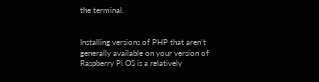the terminal.


Installing versions of PHP that aren’t generally available on your version of Raspberry Pi OS is a relatively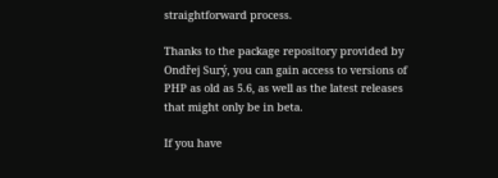straightforward process.

Thanks to the package repository provided by Ondřej Surý, you can gain access to versions of PHP as old as 5.6, as well as the latest releases that might only be in beta.

If you have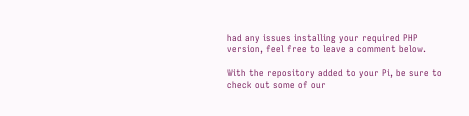had any issues installing your required PHP version, feel free to leave a comment below.

With the repository added to your Pi, be sure to check out some of our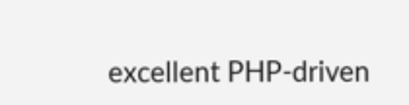excellent PHP-driven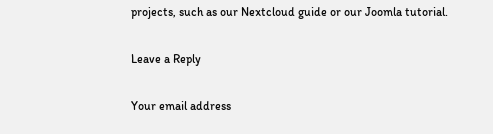projects, such as our Nextcloud guide or our Joomla tutorial.

Leave a Reply

Your email address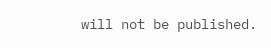will not be published.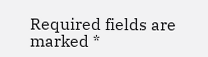Required fields are marked *